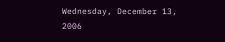Wednesday, December 13, 2006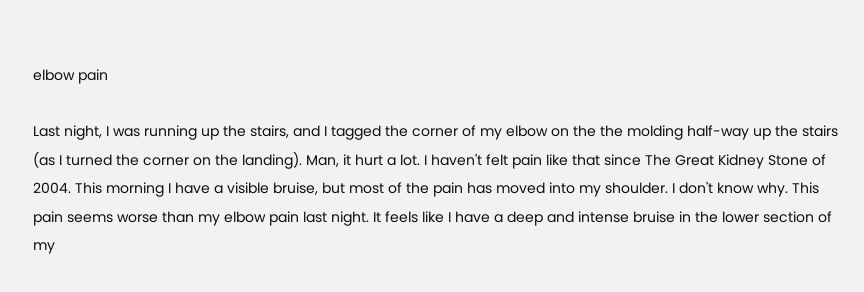elbow pain

Last night, I was running up the stairs, and I tagged the corner of my elbow on the the molding half-way up the stairs (as I turned the corner on the landing). Man, it hurt a lot. I haven't felt pain like that since The Great Kidney Stone of 2004. This morning I have a visible bruise, but most of the pain has moved into my shoulder. I don't know why. This pain seems worse than my elbow pain last night. It feels like I have a deep and intense bruise in the lower section of my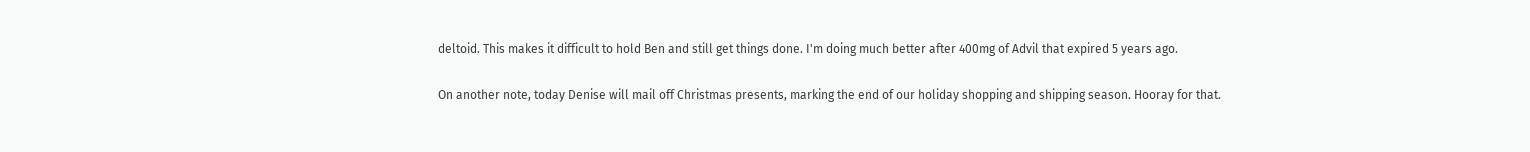deltoid. This makes it difficult to hold Ben and still get things done. I'm doing much better after 400mg of Advil that expired 5 years ago.

On another note, today Denise will mail off Christmas presents, marking the end of our holiday shopping and shipping season. Hooray for that.